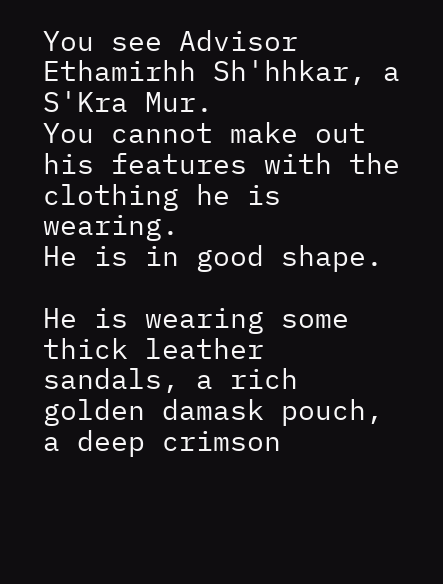You see Advisor Ethamirhh Sh'hhkar, a S'Kra Mur.
You cannot make out his features with the clothing he is wearing.
He is in good shape.

He is wearing some thick leather sandals, a rich golden damask pouch, a deep crimson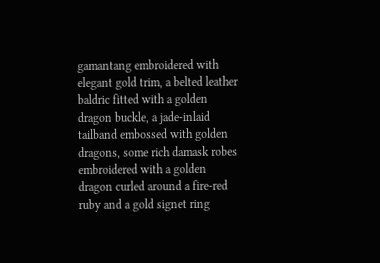gamantang embroidered with elegant gold trim, a belted leather baldric fitted with a golden dragon buckle, a jade-inlaid tailband embossed with golden dragons, some rich damask robes embroidered with a golden dragon curled around a fire-red ruby and a gold signet ring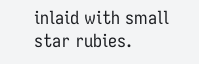inlaid with small star rubies.